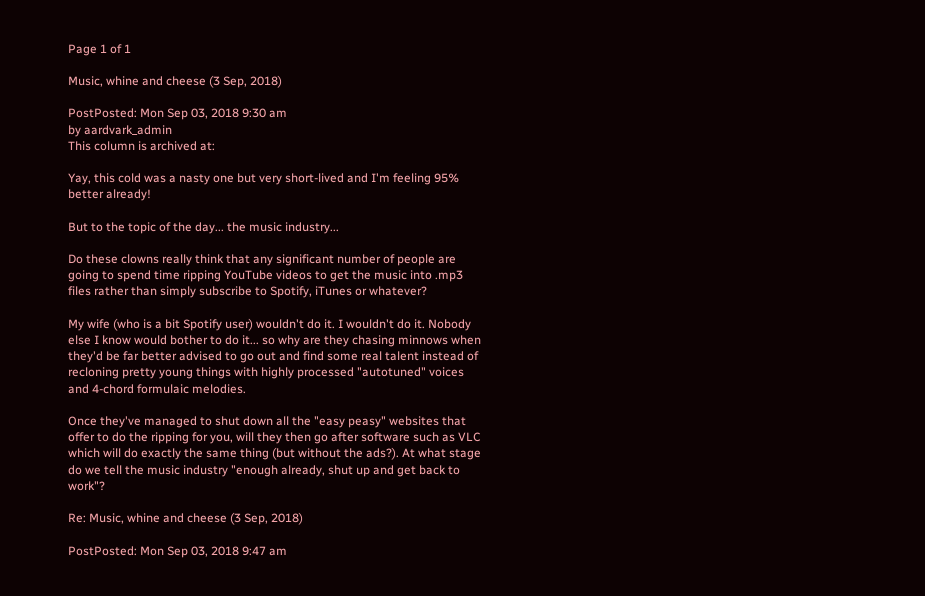Page 1 of 1

Music, whine and cheese (3 Sep, 2018)

PostPosted: Mon Sep 03, 2018 9:30 am
by aardvark_admin
This column is archived at:

Yay, this cold was a nasty one but very short-lived and I'm feeling 95% better already!

But to the topic of the day... the music industry...

Do these clowns really think that any significant number of people are going to spend time ripping YouTube videos to get the music into .mp3 files rather than simply subscribe to Spotify, iTunes or whatever?

My wife (who is a bit Spotify user) wouldn't do it. I wouldn't do it. Nobody else I know would bother to do it... so why are they chasing minnows when they'd be far better advised to go out and find some real talent instead of recloning pretty young things with highly processed "autotuned" voices and 4-chord formulaic melodies.

Once they've managed to shut down all the "easy peasy" websites that offer to do the ripping for you, will they then go after software such as VLC which will do exactly the same thing (but without the ads?). At what stage do we tell the music industry "enough already, shut up and get back to work"?

Re: Music, whine and cheese (3 Sep, 2018)

PostPosted: Mon Sep 03, 2018 9:47 am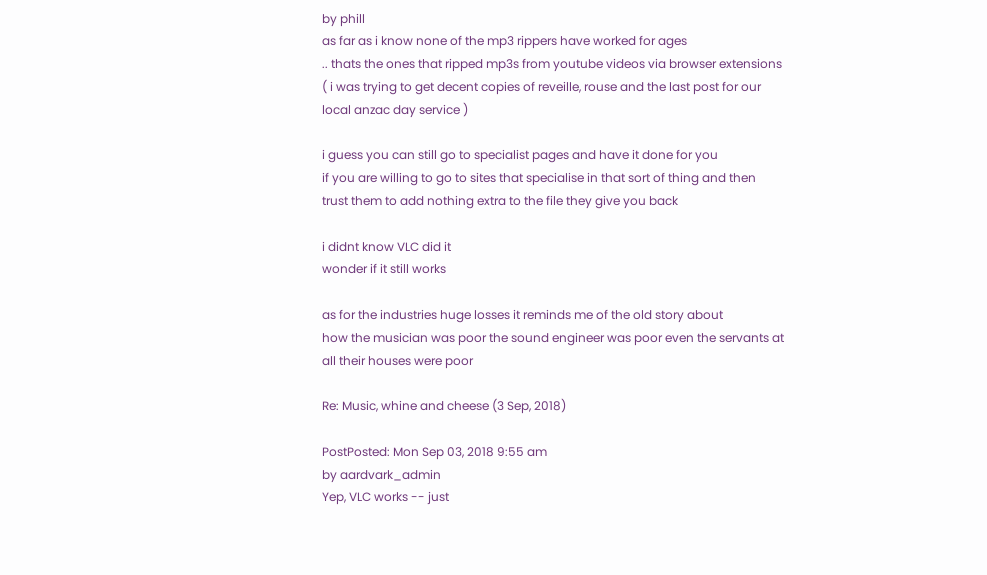by phill
as far as i know none of the mp3 rippers have worked for ages
.. thats the ones that ripped mp3s from youtube videos via browser extensions
( i was trying to get decent copies of reveille, rouse and the last post for our local anzac day service )

i guess you can still go to specialist pages and have it done for you
if you are willing to go to sites that specialise in that sort of thing and then trust them to add nothing extra to the file they give you back

i didnt know VLC did it
wonder if it still works

as for the industries huge losses it reminds me of the old story about
how the musician was poor the sound engineer was poor even the servants at all their houses were poor

Re: Music, whine and cheese (3 Sep, 2018)

PostPosted: Mon Sep 03, 2018 9:55 am
by aardvark_admin
Yep, VLC works -- just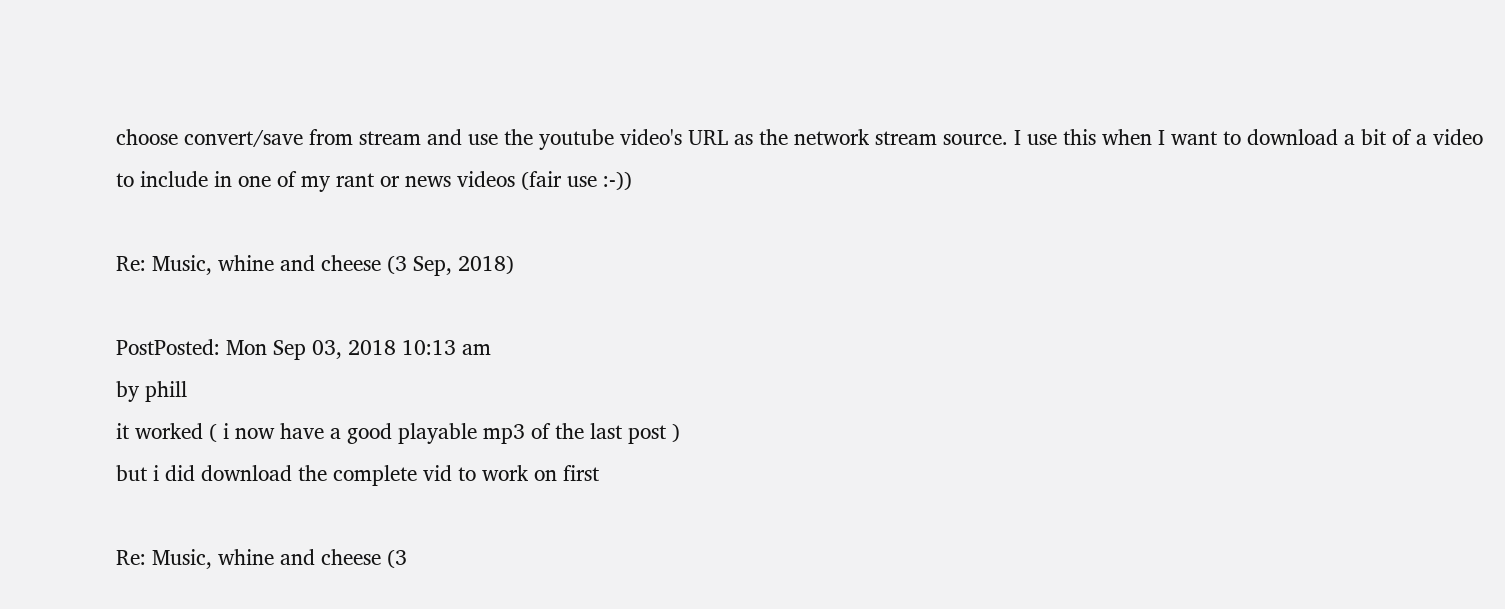choose convert/save from stream and use the youtube video's URL as the network stream source. I use this when I want to download a bit of a video to include in one of my rant or news videos (fair use :-))

Re: Music, whine and cheese (3 Sep, 2018)

PostPosted: Mon Sep 03, 2018 10:13 am
by phill
it worked ( i now have a good playable mp3 of the last post )
but i did download the complete vid to work on first

Re: Music, whine and cheese (3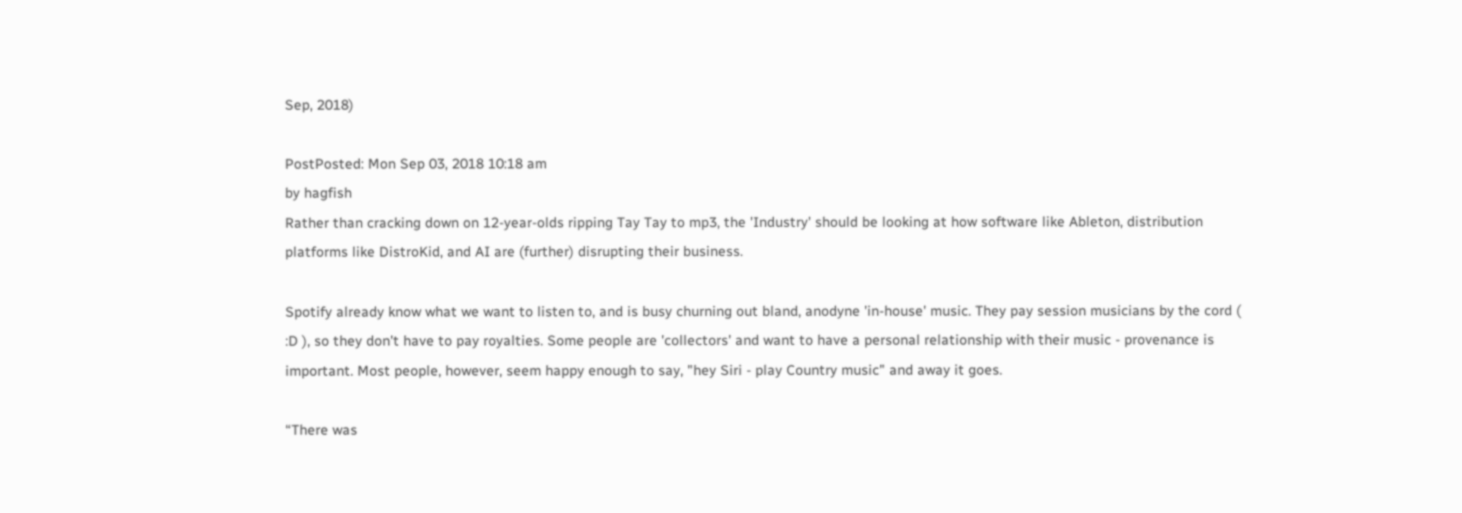Sep, 2018)

PostPosted: Mon Sep 03, 2018 10:18 am
by hagfish
Rather than cracking down on 12-year-olds ripping Tay Tay to mp3, the 'Industry' should be looking at how software like Ableton, distribution platforms like DistroKid, and AI are (further) disrupting their business.

Spotify already know what we want to listen to, and is busy churning out bland, anodyne 'in-house' music. They pay session musicians by the cord ( :D ), so they don't have to pay royalties. Some people are 'collectors' and want to have a personal relationship with their music - provenance is important. Most people, however, seem happy enough to say, "hey Siri - play Country music" and away it goes.

“There was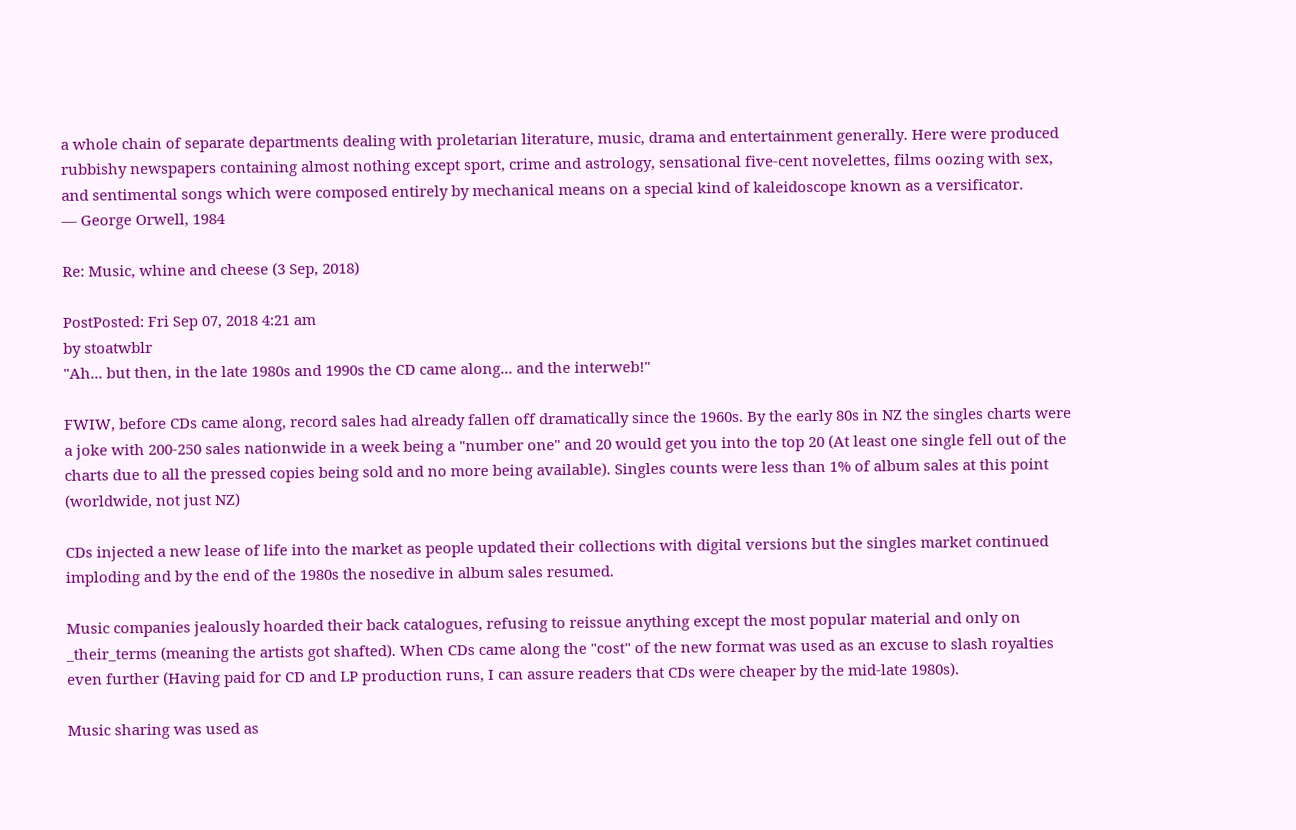a whole chain of separate departments dealing with proletarian literature, music, drama and entertainment generally. Here were produced rubbishy newspapers containing almost nothing except sport, crime and astrology, sensational five-cent novelettes, films oozing with sex, and sentimental songs which were composed entirely by mechanical means on a special kind of kaleidoscope known as a versificator.
― George Orwell, 1984

Re: Music, whine and cheese (3 Sep, 2018)

PostPosted: Fri Sep 07, 2018 4:21 am
by stoatwblr
"Ah... but then, in the late 1980s and 1990s the CD came along... and the interweb!"

FWIW, before CDs came along, record sales had already fallen off dramatically since the 1960s. By the early 80s in NZ the singles charts were a joke with 200-250 sales nationwide in a week being a "number one" and 20 would get you into the top 20 (At least one single fell out of the charts due to all the pressed copies being sold and no more being available). Singles counts were less than 1% of album sales at this point (worldwide, not just NZ)

CDs injected a new lease of life into the market as people updated their collections with digital versions but the singles market continued imploding and by the end of the 1980s the nosedive in album sales resumed.

Music companies jealously hoarded their back catalogues, refusing to reissue anything except the most popular material and only on _their_terms (meaning the artists got shafted). When CDs came along the "cost" of the new format was used as an excuse to slash royalties even further (Having paid for CD and LP production runs, I can assure readers that CDs were cheaper by the mid-late 1980s).

Music sharing was used as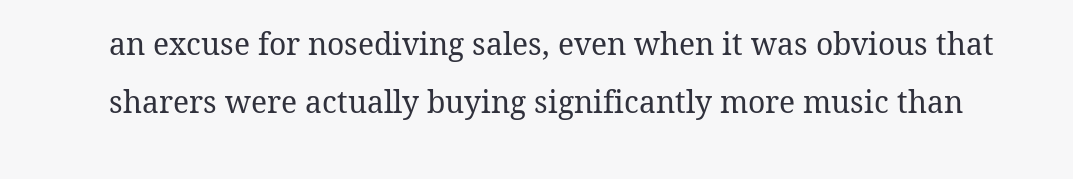an excuse for nosediving sales, even when it was obvious that sharers were actually buying significantly more music than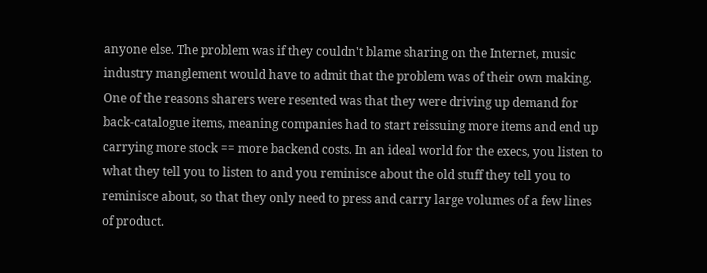anyone else. The problem was if they couldn't blame sharing on the Internet, music industry manglement would have to admit that the problem was of their own making. One of the reasons sharers were resented was that they were driving up demand for back-catalogue items, meaning companies had to start reissuing more items and end up carrying more stock == more backend costs. In an ideal world for the execs, you listen to what they tell you to listen to and you reminisce about the old stuff they tell you to reminisce about, so that they only need to press and carry large volumes of a few lines of product.